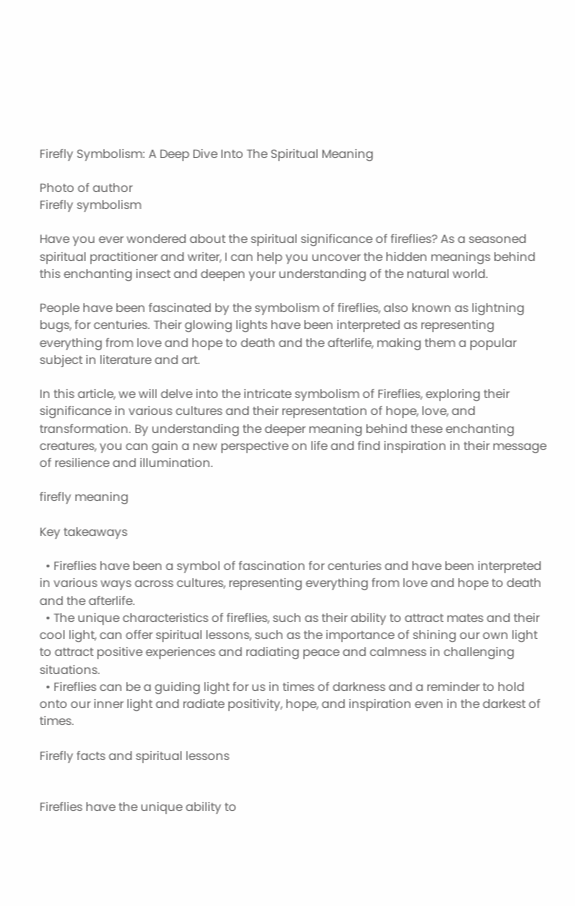Firefly Symbolism: A Deep Dive Into The Spiritual Meaning

Photo of author
Firefly symbolism

Have you ever wondered about the spiritual significance of fireflies? As a seasoned spiritual practitioner and writer, I can help you uncover the hidden meanings behind this enchanting insect and deepen your understanding of the natural world.

People have been fascinated by the symbolism of fireflies, also known as lightning bugs, for centuries. Their glowing lights have been interpreted as representing everything from love and hope to death and the afterlife, making them a popular subject in literature and art.

In this article, we will delve into the intricate symbolism of Fireflies, exploring their significance in various cultures and their representation of hope, love, and transformation. By understanding the deeper meaning behind these enchanting creatures, you can gain a new perspective on life and find inspiration in their message of resilience and illumination.

firefly meaning

Key takeaways

  • Fireflies have been a symbol of fascination for centuries and have been interpreted in various ways across cultures, representing everything from love and hope to death and the afterlife.
  • The unique characteristics of fireflies, such as their ability to attract mates and their cool light, can offer spiritual lessons, such as the importance of shining our own light to attract positive experiences and radiating peace and calmness in challenging situations.
  • Fireflies can be a guiding light for us in times of darkness and a reminder to hold onto our inner light and radiate positivity, hope, and inspiration even in the darkest of times.

Firefly facts and spiritual lessons


Fireflies have the unique ability to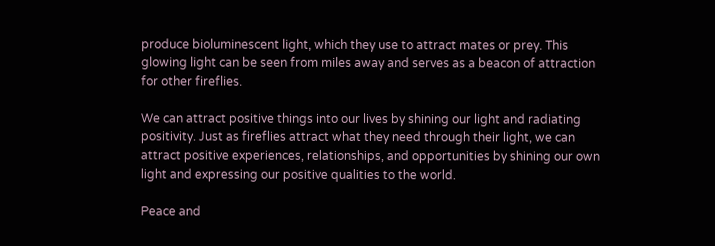produce bioluminescent light, which they use to attract mates or prey. This glowing light can be seen from miles away and serves as a beacon of attraction for other fireflies.

We can attract positive things into our lives by shining our light and radiating positivity. Just as fireflies attract what they need through their light, we can attract positive experiences, relationships, and opportunities by shining our own light and expressing our positive qualities to the world.

Peace and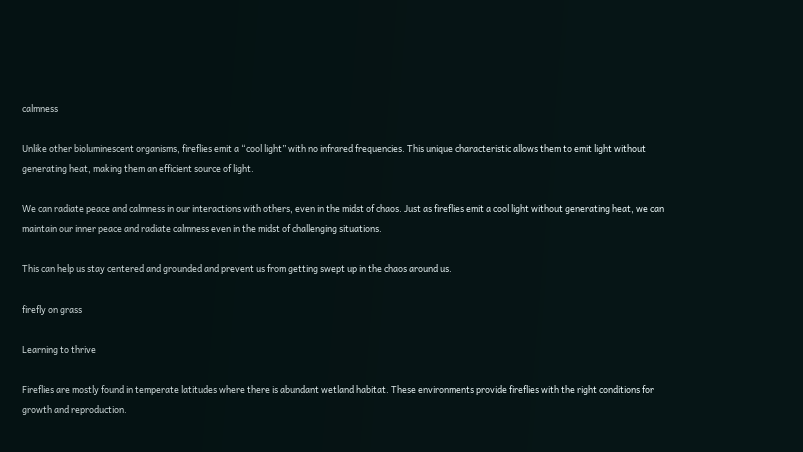calmness

Unlike other bioluminescent organisms, fireflies emit a “cool light” with no infrared frequencies. This unique characteristic allows them to emit light without generating heat, making them an efficient source of light.

We can radiate peace and calmness in our interactions with others, even in the midst of chaos. Just as fireflies emit a cool light without generating heat, we can maintain our inner peace and radiate calmness even in the midst of challenging situations.

This can help us stay centered and grounded and prevent us from getting swept up in the chaos around us.

firefly on grass

Learning to thrive

Fireflies are mostly found in temperate latitudes where there is abundant wetland habitat. These environments provide fireflies with the right conditions for growth and reproduction.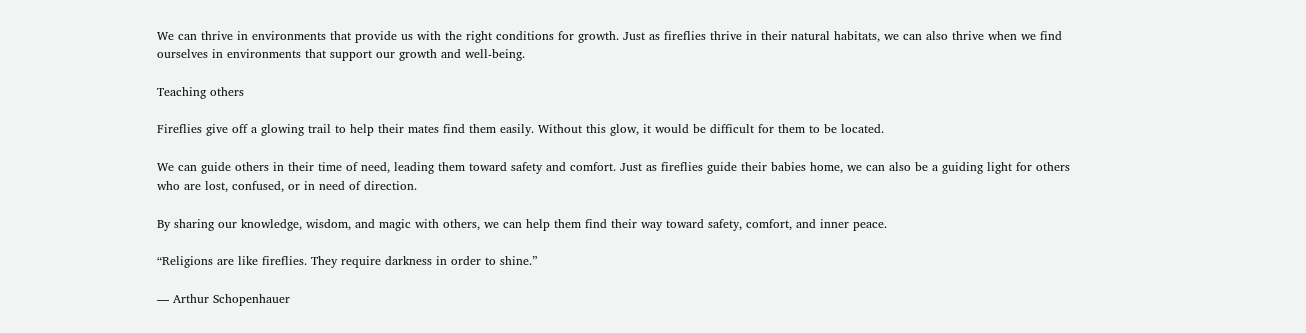We can thrive in environments that provide us with the right conditions for growth. Just as fireflies thrive in their natural habitats, we can also thrive when we find ourselves in environments that support our growth and well-being.

Teaching others

Fireflies give off a glowing trail to help their mates find them easily. Without this glow, it would be difficult for them to be located.

We can guide others in their time of need, leading them toward safety and comfort. Just as fireflies guide their babies home, we can also be a guiding light for others who are lost, confused, or in need of direction.

By sharing our knowledge, wisdom, and magic with others, we can help them find their way toward safety, comfort, and inner peace.

“Religions are like fireflies. They require darkness in order to shine.”

— Arthur Schopenhauer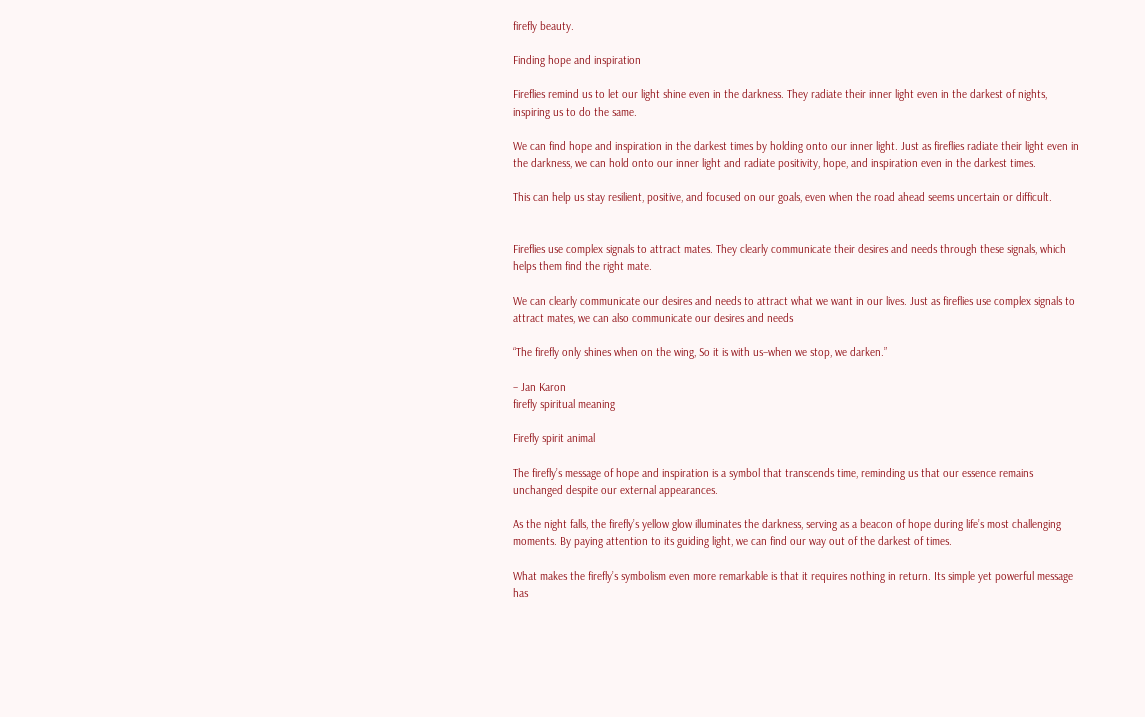firefly beauty.

Finding hope and inspiration

Fireflies remind us to let our light shine even in the darkness. They radiate their inner light even in the darkest of nights, inspiring us to do the same.

We can find hope and inspiration in the darkest times by holding onto our inner light. Just as fireflies radiate their light even in the darkness, we can hold onto our inner light and radiate positivity, hope, and inspiration even in the darkest times.

This can help us stay resilient, positive, and focused on our goals, even when the road ahead seems uncertain or difficult.


Fireflies use complex signals to attract mates. They clearly communicate their desires and needs through these signals, which helps them find the right mate.

We can clearly communicate our desires and needs to attract what we want in our lives. Just as fireflies use complex signals to attract mates, we can also communicate our desires and needs

“The firefly only shines when on the wing, So it is with us–when we stop, we darken.”

– Jan Karon
firefly spiritual meaning

Firefly spirit animal

The firefly’s message of hope and inspiration is a symbol that transcends time, reminding us that our essence remains unchanged despite our external appearances.

As the night falls, the firefly’s yellow glow illuminates the darkness, serving as a beacon of hope during life’s most challenging moments. By paying attention to its guiding light, we can find our way out of the darkest of times.

What makes the firefly’s symbolism even more remarkable is that it requires nothing in return. Its simple yet powerful message has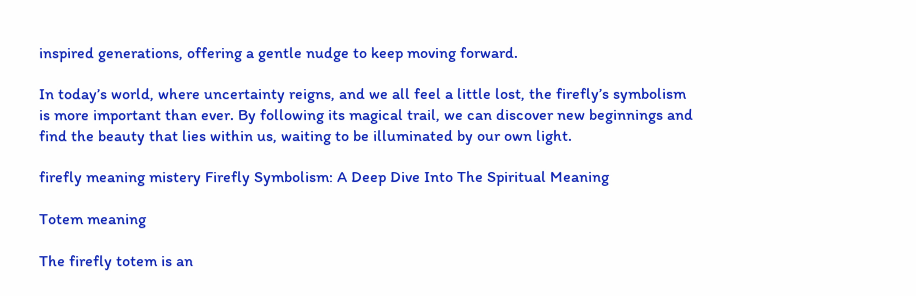inspired generations, offering a gentle nudge to keep moving forward.

In today’s world, where uncertainty reigns, and we all feel a little lost, the firefly’s symbolism is more important than ever. By following its magical trail, we can discover new beginnings and find the beauty that lies within us, waiting to be illuminated by our own light.

firefly meaning mistery Firefly Symbolism: A Deep Dive Into The Spiritual Meaning

Totem meaning

The firefly totem is an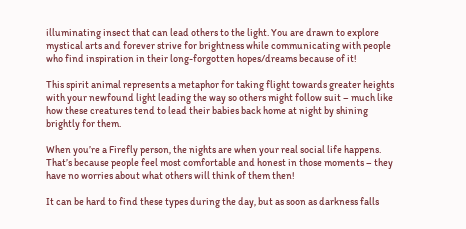illuminating insect that can lead others to the light. You are drawn to explore mystical arts and forever strive for brightness while communicating with people who find inspiration in their long-forgotten hopes/dreams because of it!

This spirit animal represents a metaphor for taking flight towards greater heights with your newfound light leading the way so others might follow suit – much like how these creatures tend to lead their babies back home at night by shining brightly for them.

When you’re a Firefly person, the nights are when your real social life happens. That’s because people feel most comfortable and honest in those moments – they have no worries about what others will think of them then!

It can be hard to find these types during the day, but as soon as darkness falls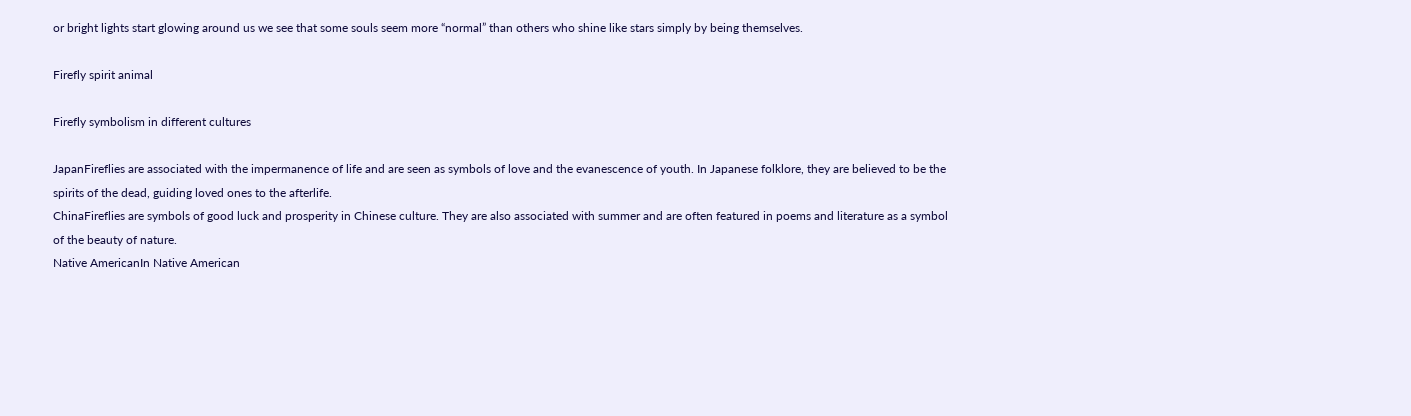or bright lights start glowing around us we see that some souls seem more “normal” than others who shine like stars simply by being themselves.

Firefly spirit animal

Firefly symbolism in different cultures

JapanFireflies are associated with the impermanence of life and are seen as symbols of love and the evanescence of youth. In Japanese folklore, they are believed to be the spirits of the dead, guiding loved ones to the afterlife.
ChinaFireflies are symbols of good luck and prosperity in Chinese culture. They are also associated with summer and are often featured in poems and literature as a symbol of the beauty of nature.
Native AmericanIn Native American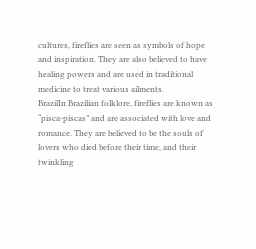cultures, fireflies are seen as symbols of hope and inspiration. They are also believed to have healing powers and are used in traditional medicine to treat various ailments.
BrazilIn Brazilian folklore, fireflies are known as “pisca-piscas” and are associated with love and romance. They are believed to be the souls of lovers who died before their time, and their twinkling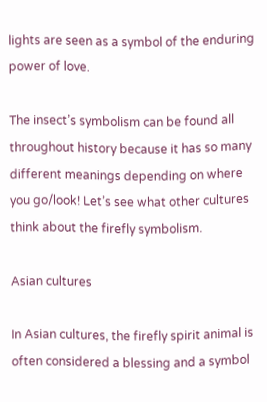lights are seen as a symbol of the enduring power of love.

The insect’s symbolism can be found all throughout history because it has so many different meanings depending on where you go/look! Let’s see what other cultures think about the firefly symbolism.

Asian cultures

In Asian cultures, the firefly spirit animal is often considered a blessing and a symbol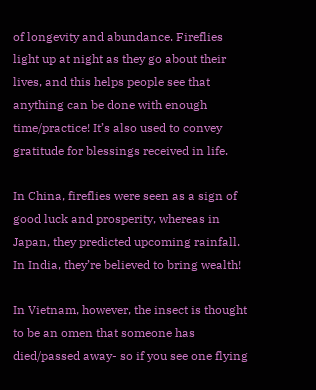of longevity and abundance. Fireflies light up at night as they go about their lives, and this helps people see that anything can be done with enough time/practice! It’s also used to convey gratitude for blessings received in life.

In China, fireflies were seen as a sign of good luck and prosperity, whereas in Japan, they predicted upcoming rainfall. In India, they’re believed to bring wealth!

In Vietnam, however, the insect is thought to be an omen that someone has died/passed away- so if you see one flying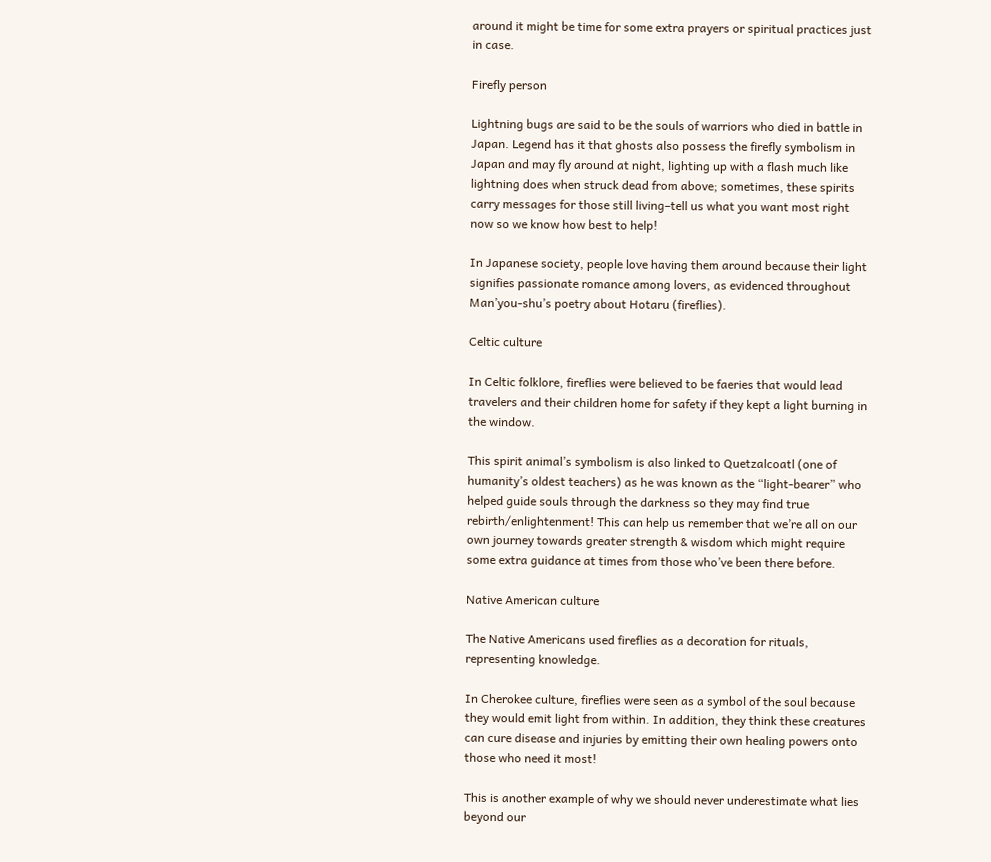around it might be time for some extra prayers or spiritual practices just in case.

Firefly person

Lightning bugs are said to be the souls of warriors who died in battle in Japan. Legend has it that ghosts also possess the firefly symbolism in Japan and may fly around at night, lighting up with a flash much like lightning does when struck dead from above; sometimes, these spirits carry messages for those still living–tell us what you want most right now so we know how best to help!

In Japanese society, people love having them around because their light signifies passionate romance among lovers, as evidenced throughout Man’you-shu’s poetry about Hotaru (fireflies).

Celtic culture

In Celtic folklore, fireflies were believed to be faeries that would lead travelers and their children home for safety if they kept a light burning in the window.

This spirit animal’s symbolism is also linked to Quetzalcoatl (one of humanity’s oldest teachers) as he was known as the “light-bearer” who helped guide souls through the darkness so they may find true rebirth/enlightenment! This can help us remember that we’re all on our own journey towards greater strength & wisdom which might require some extra guidance at times from those who’ve been there before.

Native American culture

The Native Americans used fireflies as a decoration for rituals, representing knowledge.

In Cherokee culture, fireflies were seen as a symbol of the soul because they would emit light from within. In addition, they think these creatures can cure disease and injuries by emitting their own healing powers onto those who need it most!

This is another example of why we should never underestimate what lies beyond our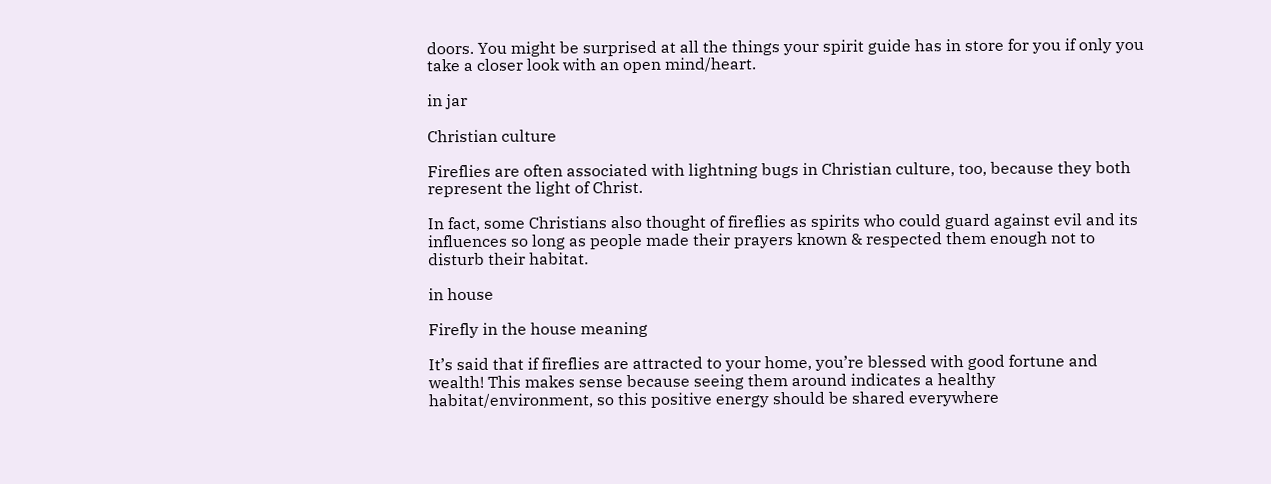doors. You might be surprised at all the things your spirit guide has in store for you if only you take a closer look with an open mind/heart.

in jar

Christian culture

Fireflies are often associated with lightning bugs in Christian culture, too, because they both represent the light of Christ.

In fact, some Christians also thought of fireflies as spirits who could guard against evil and its influences so long as people made their prayers known & respected them enough not to disturb their habitat.

in house

Firefly in the house meaning

It’s said that if fireflies are attracted to your home, you’re blessed with good fortune and wealth! This makes sense because seeing them around indicates a healthy habitat/environment, so this positive energy should be shared everywhere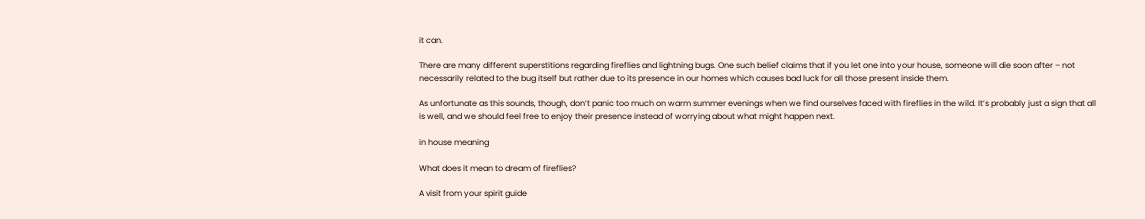it can.

There are many different superstitions regarding fireflies and lightning bugs. One such belief claims that if you let one into your house, someone will die soon after – not necessarily related to the bug itself but rather due to its presence in our homes which causes bad luck for all those present inside them.

As unfortunate as this sounds, though, don’t panic too much on warm summer evenings when we find ourselves faced with fireflies in the wild. It’s probably just a sign that all is well, and we should feel free to enjoy their presence instead of worrying about what might happen next.

in house meaning

What does it mean to dream of fireflies?

A visit from your spirit guide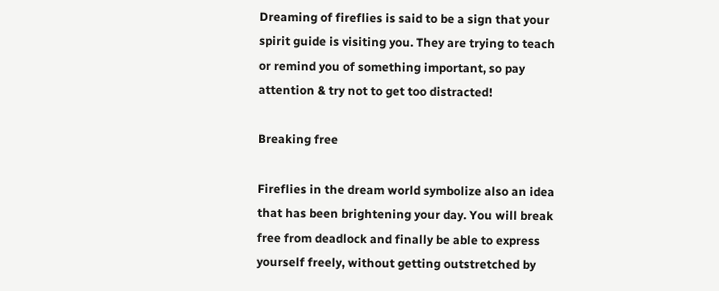Dreaming of fireflies is said to be a sign that your spirit guide is visiting you. They are trying to teach or remind you of something important, so pay attention & try not to get too distracted!

Breaking free

Fireflies in the dream world symbolize also an idea that has been brightening your day. You will break free from deadlock and finally be able to express yourself freely, without getting outstretched by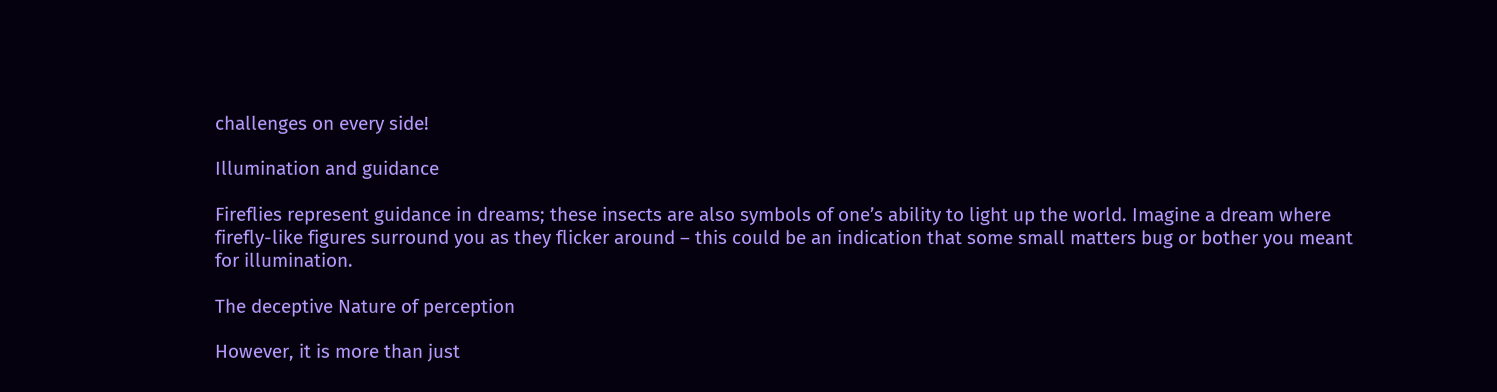challenges on every side!

Illumination and guidance

Fireflies represent guidance in dreams; these insects are also symbols of one’s ability to light up the world. Imagine a dream where firefly-like figures surround you as they flicker around – this could be an indication that some small matters bug or bother you meant for illumination.

The deceptive Nature of perception

However, it is more than just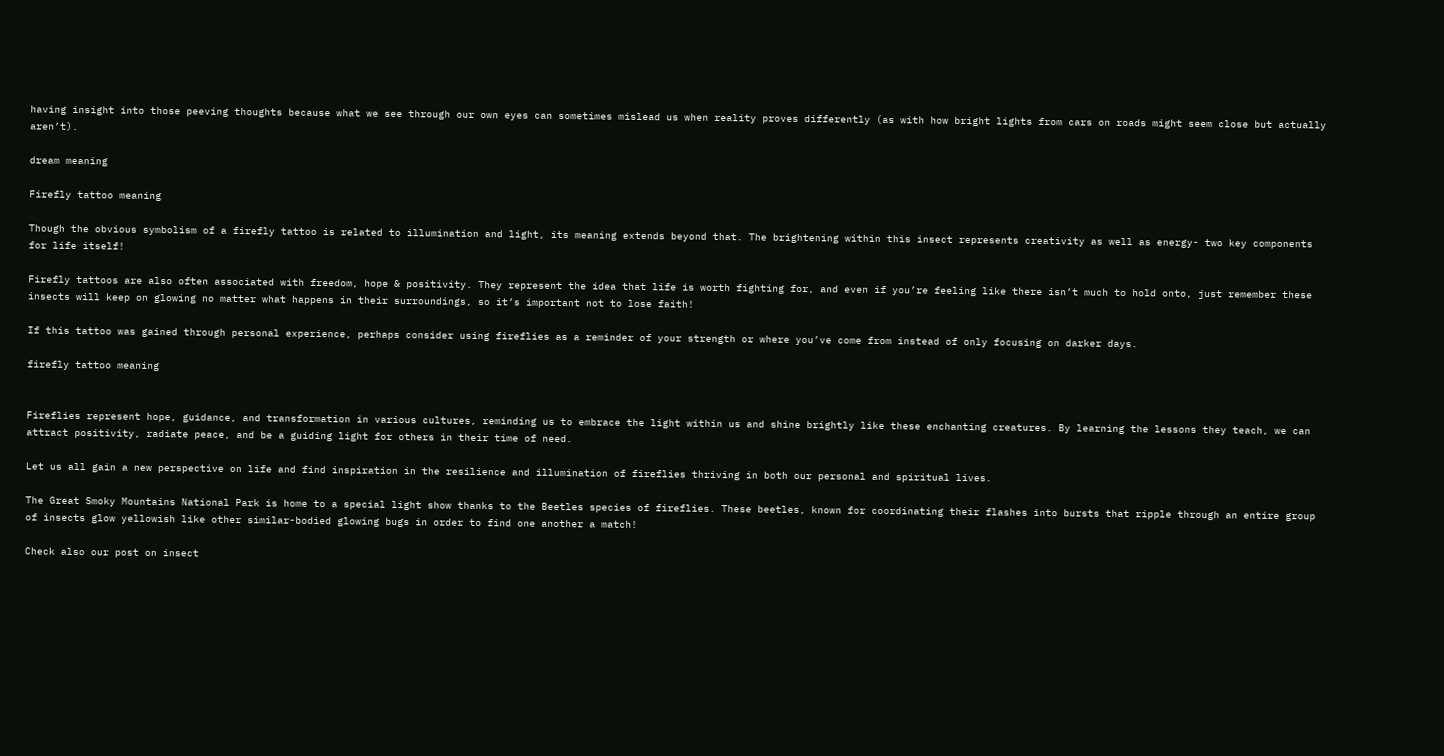having insight into those peeving thoughts because what we see through our own eyes can sometimes mislead us when reality proves differently (as with how bright lights from cars on roads might seem close but actually aren’t).

dream meaning

Firefly tattoo meaning

Though the obvious symbolism of a firefly tattoo is related to illumination and light, its meaning extends beyond that. The brightening within this insect represents creativity as well as energy- two key components for life itself!

Firefly tattoos are also often associated with freedom, hope & positivity. They represent the idea that life is worth fighting for, and even if you’re feeling like there isn’t much to hold onto, just remember these insects will keep on glowing no matter what happens in their surroundings, so it’s important not to lose faith!

If this tattoo was gained through personal experience, perhaps consider using fireflies as a reminder of your strength or where you’ve come from instead of only focusing on darker days.

firefly tattoo meaning


Fireflies represent hope, guidance, and transformation in various cultures, reminding us to embrace the light within us and shine brightly like these enchanting creatures. By learning the lessons they teach, we can attract positivity, radiate peace, and be a guiding light for others in their time of need.

Let us all gain a new perspective on life and find inspiration in the resilience and illumination of fireflies thriving in both our personal and spiritual lives.

The Great Smoky Mountains National Park is home to a special light show thanks to the Beetles species of fireflies. These beetles, known for coordinating their flashes into bursts that ripple through an entire group of insects glow yellowish like other similar-bodied glowing bugs in order to find one another a match!

Check also our post on insect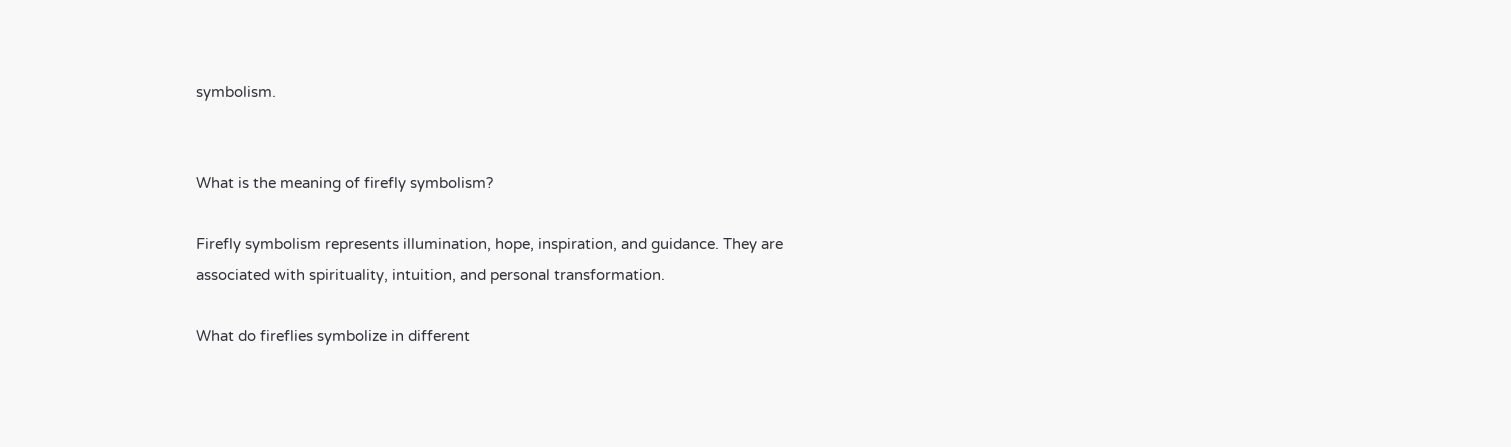symbolism.


What is the meaning of firefly symbolism?

Firefly symbolism represents illumination, hope, inspiration, and guidance. They are associated with spirituality, intuition, and personal transformation.

What do fireflies symbolize in different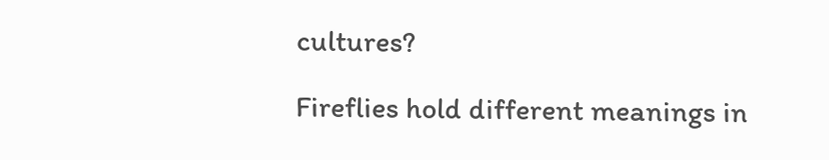cultures?

Fireflies hold different meanings in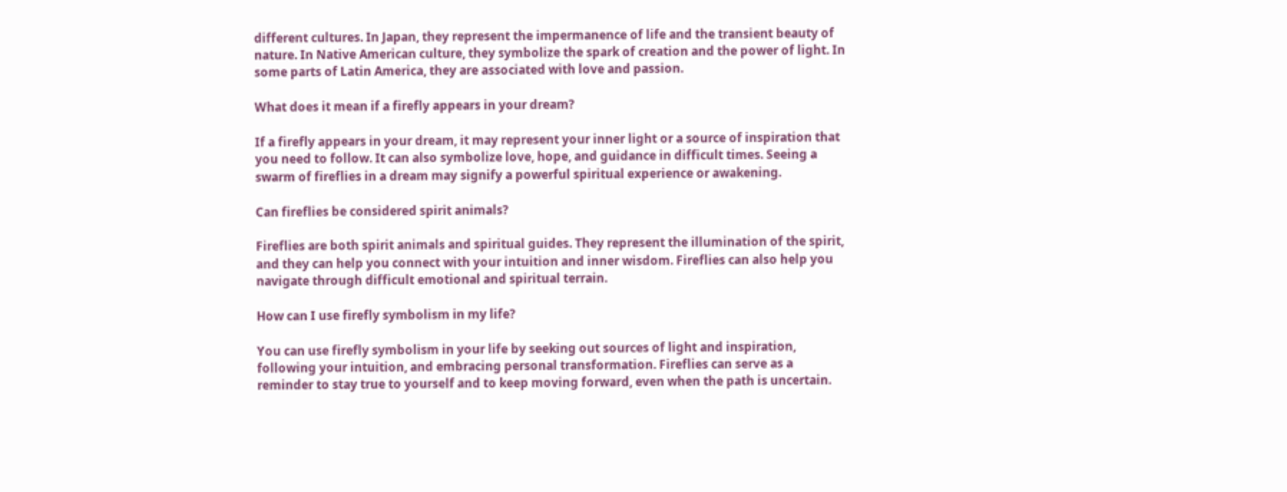different cultures. In Japan, they represent the impermanence of life and the transient beauty of nature. In Native American culture, they symbolize the spark of creation and the power of light. In some parts of Latin America, they are associated with love and passion.

What does it mean if a firefly appears in your dream?

If a firefly appears in your dream, it may represent your inner light or a source of inspiration that you need to follow. It can also symbolize love, hope, and guidance in difficult times. Seeing a swarm of fireflies in a dream may signify a powerful spiritual experience or awakening.

Can fireflies be considered spirit animals?

Fireflies are both spirit animals and spiritual guides. They represent the illumination of the spirit, and they can help you connect with your intuition and inner wisdom. Fireflies can also help you navigate through difficult emotional and spiritual terrain.

How can I use firefly symbolism in my life?

You can use firefly symbolism in your life by seeking out sources of light and inspiration, following your intuition, and embracing personal transformation. Fireflies can serve as a reminder to stay true to yourself and to keep moving forward, even when the path is uncertain.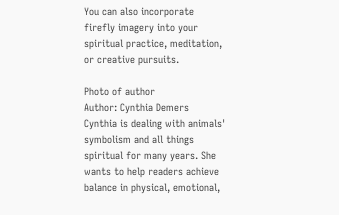You can also incorporate firefly imagery into your spiritual practice, meditation, or creative pursuits.

Photo of author
Author: Cynthia Demers
Cynthia is dealing with animals' symbolism and all things spiritual for many years. She wants to help readers achieve balance in physical, emotional,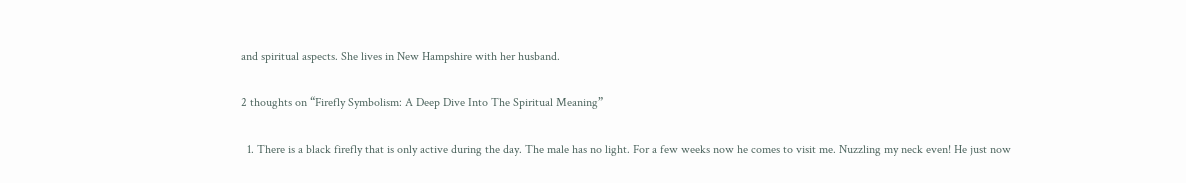and spiritual aspects. She lives in New Hampshire with her husband.

2 thoughts on “Firefly Symbolism: A Deep Dive Into The Spiritual Meaning”

  1. There is a black firefly that is only active during the day. The male has no light. For a few weeks now he comes to visit me. Nuzzling my neck even! He just now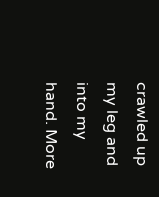crawled up my leg and into my hand. More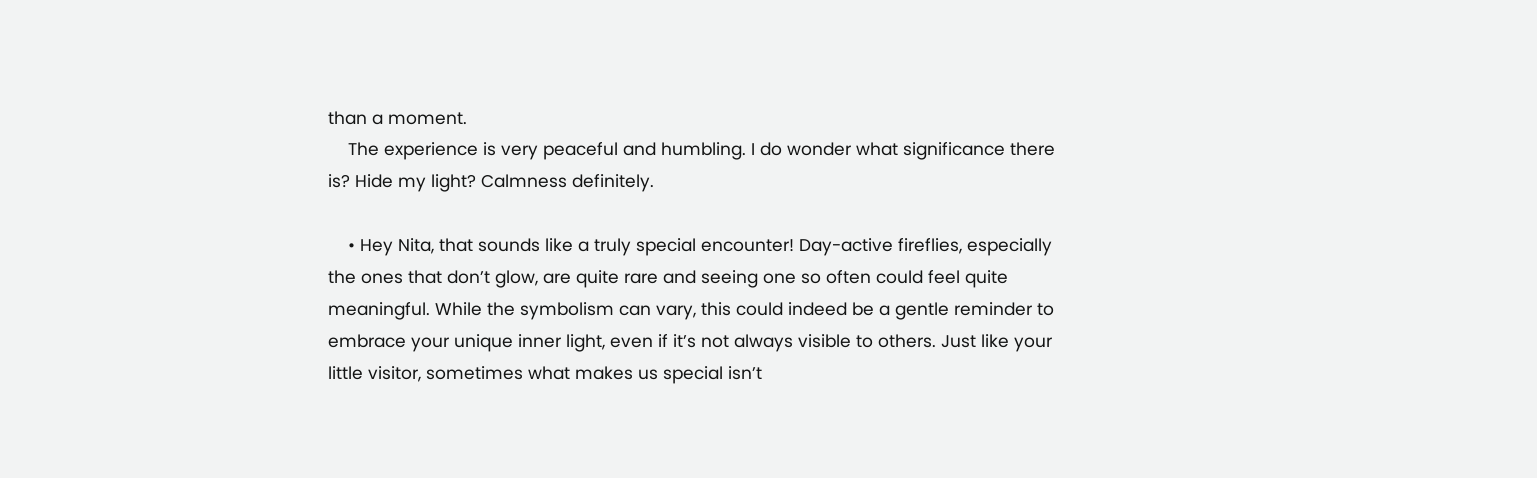than a moment.
    The experience is very peaceful and humbling. I do wonder what significance there is? Hide my light? Calmness definitely.

    • Hey Nita, that sounds like a truly special encounter! Day-active fireflies, especially the ones that don’t glow, are quite rare and seeing one so often could feel quite meaningful. While the symbolism can vary, this could indeed be a gentle reminder to embrace your unique inner light, even if it’s not always visible to others. Just like your little visitor, sometimes what makes us special isn’t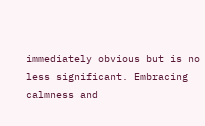immediately obvious but is no less significant. Embracing calmness and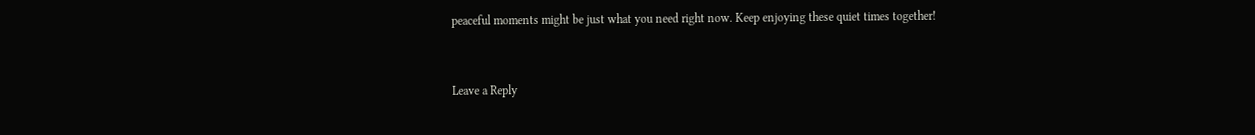peaceful moments might be just what you need right now. Keep enjoying these quiet times together!


Leave a Reply